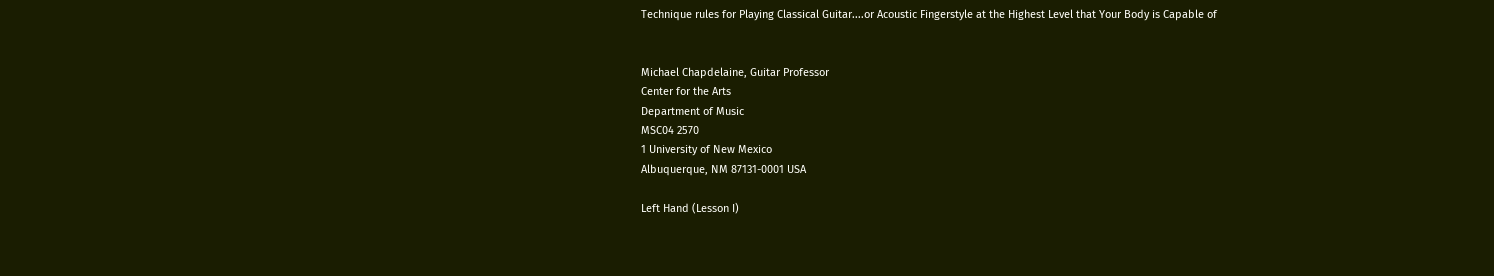Technique rules for Playing Classical Guitar....or Acoustic Fingerstyle at the Highest Level that Your Body is Capable of


Michael Chapdelaine, Guitar Professor
Center for the Arts
Department of Music
MSC04 2570
1 University of New Mexico
Albuquerque, NM 87131-0001 USA

Left Hand (Lesson I)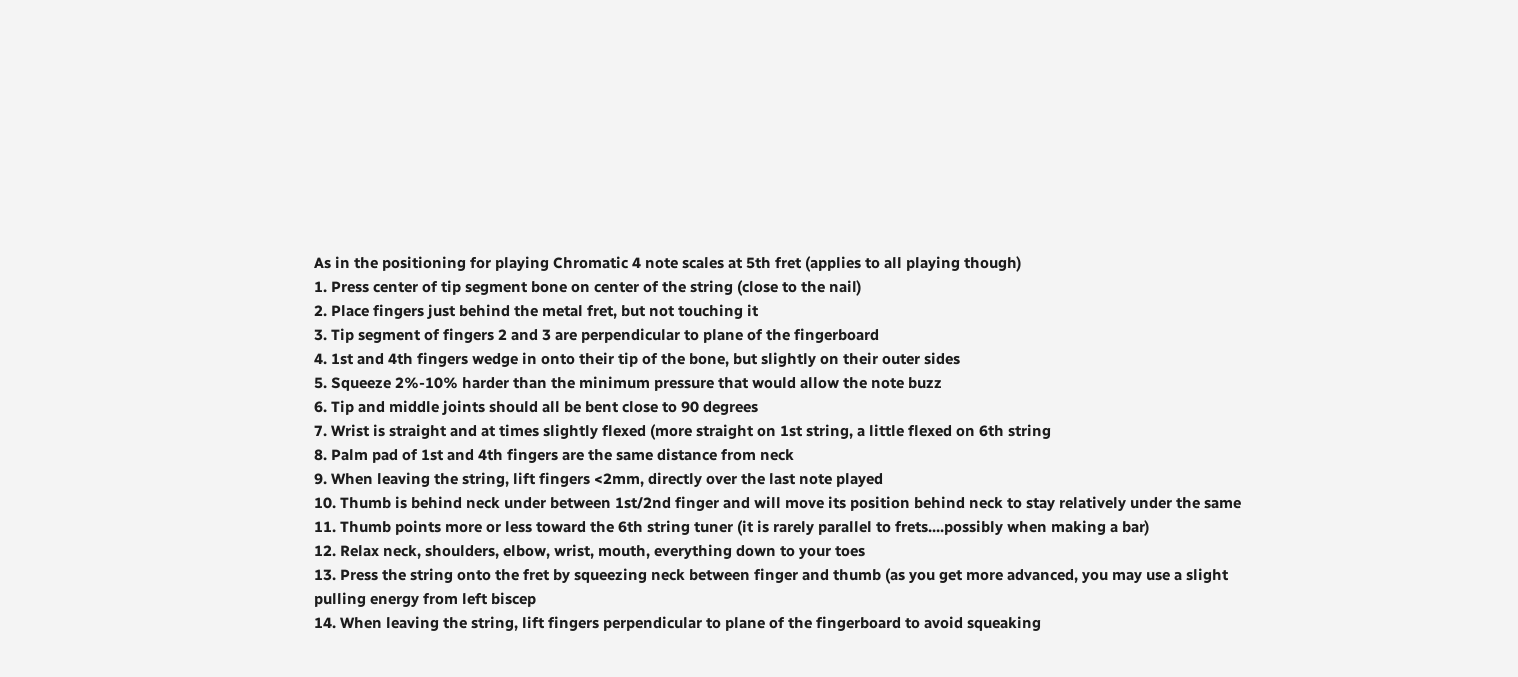As in the positioning for playing Chromatic 4 note scales at 5th fret (applies to all playing though)
1. Press center of tip segment bone on center of the string (close to the nail)
2. Place fingers just behind the metal fret, but not touching it
3. Tip segment of fingers 2 and 3 are perpendicular to plane of the fingerboard
4. 1st and 4th fingers wedge in onto their tip of the bone, but slightly on their outer sides
5. Squeeze 2%-10% harder than the minimum pressure that would allow the note buzz
6. Tip and middle joints should all be bent close to 90 degrees
7. Wrist is straight and at times slightly flexed (more straight on 1st string, a little flexed on 6th string
8. Palm pad of 1st and 4th fingers are the same distance from neck
9. When leaving the string, lift fingers <2mm, directly over the last note played
10. Thumb is behind neck under between 1st/2nd finger and will move its position behind neck to stay relatively under the same
11. Thumb points more or less toward the 6th string tuner (it is rarely parallel to frets....possibly when making a bar)
12. Relax neck, shoulders, elbow, wrist, mouth, everything down to your toes
13. Press the string onto the fret by squeezing neck between finger and thumb (as you get more advanced, you may use a slight pulling energy from left biscep
14. When leaving the string, lift fingers perpendicular to plane of the fingerboard to avoid squeaking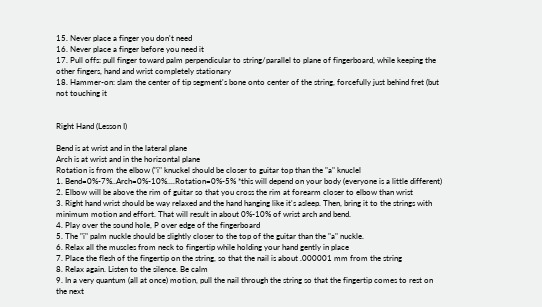15. Never place a finger you don't need
16. Never place a finger before you need it
17. Pull offs: pull finger toward palm perpendicular to string/parallel to plane of fingerboard, while keeping the other fingers, hand and wrist completely stationary
18. Hammer-on: slam the center of tip segment's bone onto center of the string, forcefully just behind fret (but not touching it


Right Hand (Lesson I)

Bend is at wrist and in the lateral plane
Arch is at wrist and in the horizontal plane
Rotation is from the elbow ("i" knuckel should be closer to guitar top than the "a" knuclel
1. Bend=0%-7%..Arch=0%-10%....Rotation=0%-5% *this will depend on your body (everyone is a little different)
2. Elbow will be above the rim of guitar so that you cross the rim at forearm closer to elbow than wrist
3. Right hand wrist should be way relaxed and the hand hanging like it's asleep. Then, bring it to the strings with minimum motion and effort. That will result in about 0%-10% of wrist arch and bend.
4. Play over the sound hole, P over edge of the fingerboard
5. The "i" palm nuckle should be slightly closer to the top of the guitar than the "a" nuckle.
6. Relax all the muscles from neck to fingertip while holding your hand gently in place
7. Place the flesh of the fingertip on the string, so that the nail is about .000001 mm from the string
8. Relax again. Listen to the silence. Be calm
9. In a very quantum (all at once) motion, pull the nail through the string so that the fingertip comes to rest on the next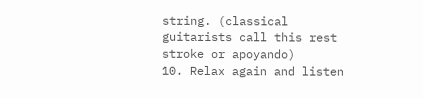string. (classical guitarists call this rest stroke or apoyando)
10. Relax again and listen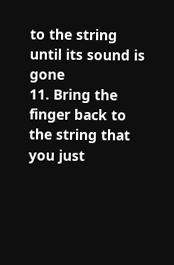to the string until its sound is gone
11. Bring the finger back to the string that you just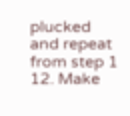plucked and repeat from step 1
12. Make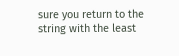sure you return to the string with the least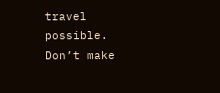travel possible. Don’t make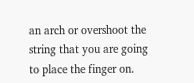an arch or overshoot the string that you are going to place the finger on.